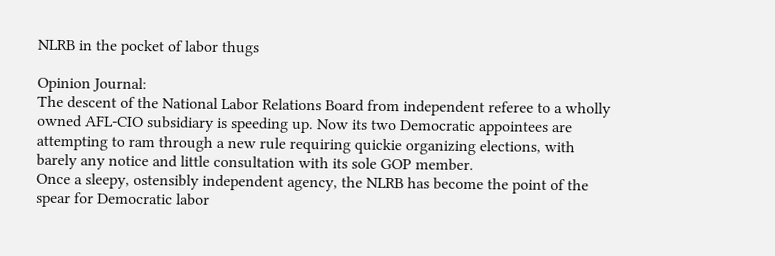NLRB in the pocket of labor thugs

Opinion Journal:
The descent of the National Labor Relations Board from independent referee to a wholly owned AFL-CIO subsidiary is speeding up. Now its two Democratic appointees are attempting to ram through a new rule requiring quickie organizing elections, with barely any notice and little consultation with its sole GOP member.
Once a sleepy, ostensibly independent agency, the NLRB has become the point of the spear for Democratic labor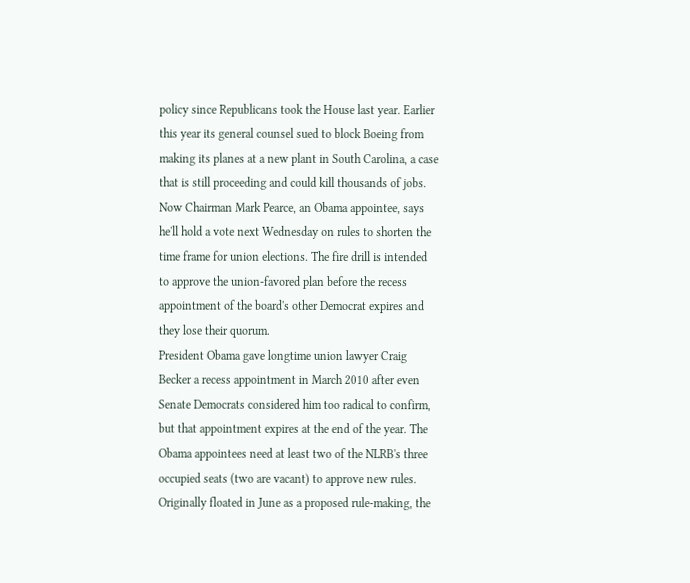policy since Republicans took the House last year. Earlier this year its general counsel sued to block Boeing from making its planes at a new plant in South Carolina, a case that is still proceeding and could kill thousands of jobs.
Now Chairman Mark Pearce, an Obama appointee, says he'll hold a vote next Wednesday on rules to shorten the time frame for union elections. The fire drill is intended to approve the union-favored plan before the recess appointment of the board's other Democrat expires and they lose their quorum.
President Obama gave longtime union lawyer Craig Becker a recess appointment in March 2010 after even Senate Democrats considered him too radical to confirm, but that appointment expires at the end of the year. The Obama appointees need at least two of the NLRB's three occupied seats (two are vacant) to approve new rules.
Originally floated in June as a proposed rule-making, the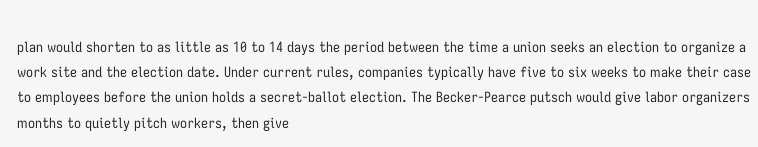plan would shorten to as little as 10 to 14 days the period between the time a union seeks an election to organize a work site and the election date. Under current rules, companies typically have five to six weeks to make their case to employees before the union holds a secret-ballot election. The Becker-Pearce putsch would give labor organizers months to quietly pitch workers, then give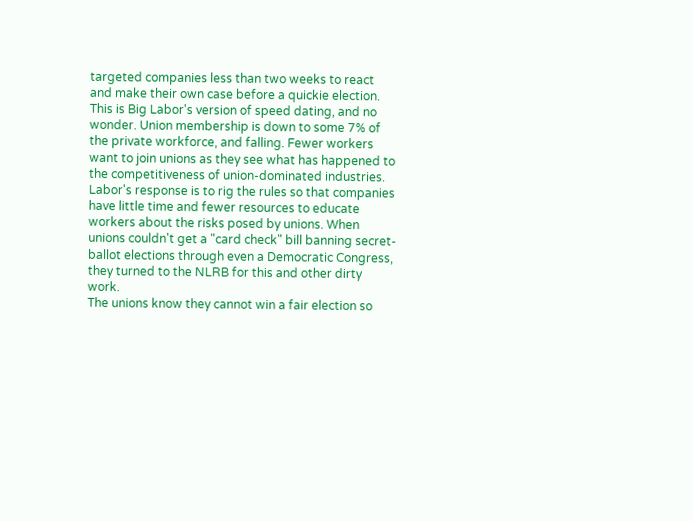targeted companies less than two weeks to react and make their own case before a quickie election.
This is Big Labor's version of speed dating, and no wonder. Union membership is down to some 7% of the private workforce, and falling. Fewer workers want to join unions as they see what has happened to the competitiveness of union-dominated industries. Labor's response is to rig the rules so that companies have little time and fewer resources to educate workers about the risks posed by unions. When unions couldn't get a "card check" bill banning secret-ballot elections through even a Democratic Congress, they turned to the NLRB for this and other dirty work.
The unions know they cannot win a fair election so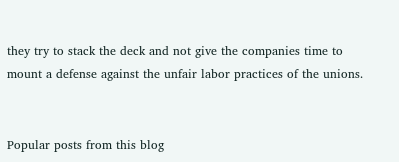they try to stack the deck and not give the companies time to mount a defense against the unfair labor practices of the unions.


Popular posts from this blog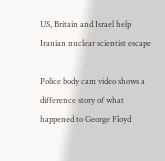US, Britain and Israel help Iranian nuclear scientist escape

Police body cam video shows a difference story of what happened to George Floyd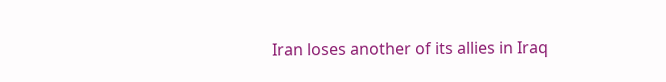Iran loses another of its allies in Iraq